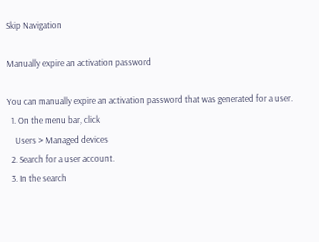Skip Navigation

Manually expire an activation password

You can manually expire an activation password that was generated for a user.
  1. On the menu bar, click
    Users > Managed devices
  2. Search for a user account.
  3. In the search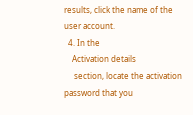results, click the name of the user account.
  4. In the
    Activation details
     section, locate the activation password that you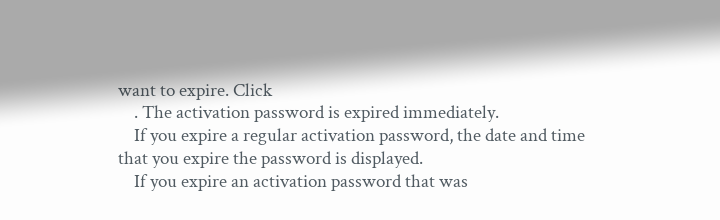want to expire. Click
    . The activation password is expired immediately.
    If you expire a regular activation password, the date and time that you expire the password is displayed.
    If you expire an activation password that was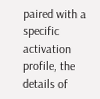paired with a specific activation profile, the details of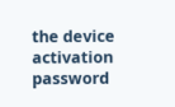the device activation password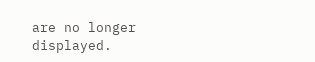are no longer displayed.